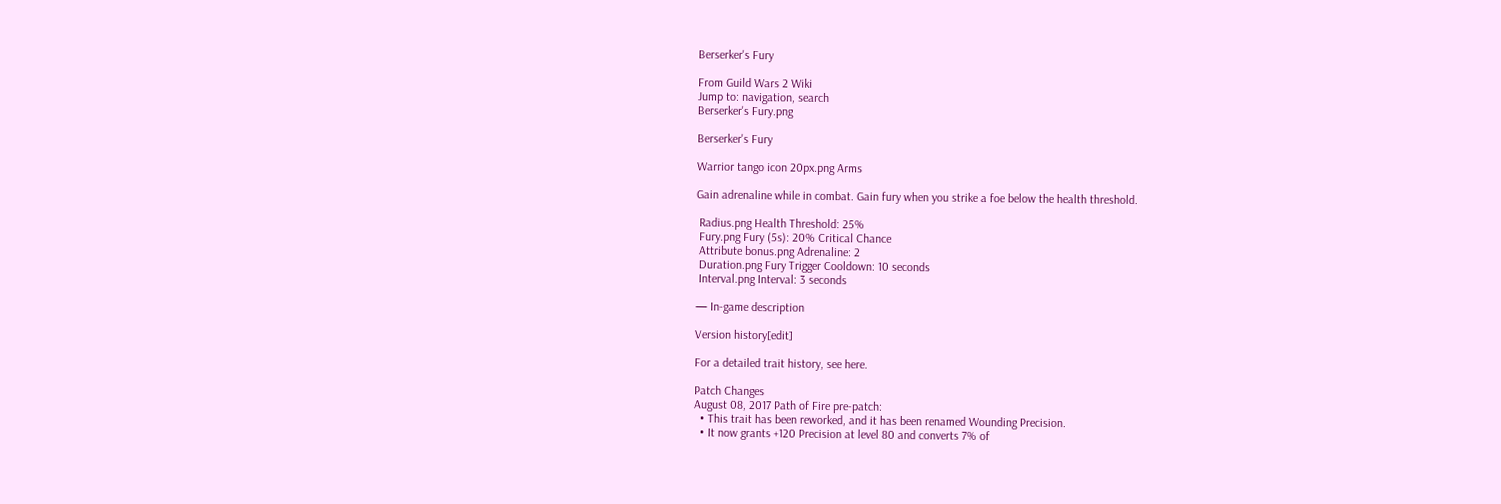Berserker's Fury

From Guild Wars 2 Wiki
Jump to: navigation, search
Berserker's Fury.png

Berserker's Fury

Warrior tango icon 20px.png Arms

Gain adrenaline while in combat. Gain fury when you strike a foe below the health threshold.

 Radius.png Health Threshold: 25%
 Fury.png Fury (5s): 20% Critical Chance
 Attribute bonus.png Adrenaline: 2
 Duration.png Fury Trigger Cooldown: 10 seconds
 Interval.png Interval: 3 seconds

— In-game description

Version history[edit]

For a detailed trait history, see here.

Patch Changes
August 08, 2017 Path of Fire pre-patch:
  • This trait has been reworked, and it has been renamed Wounding Precision.
  • It now grants +120 Precision at level 80 and converts 7% of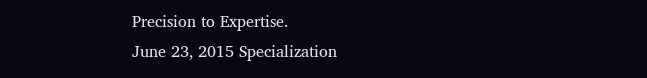Precision to Expertise.
June 23, 2015 Specialization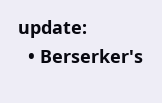update:
  • Berserker's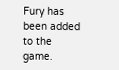Fury has been added to the game.